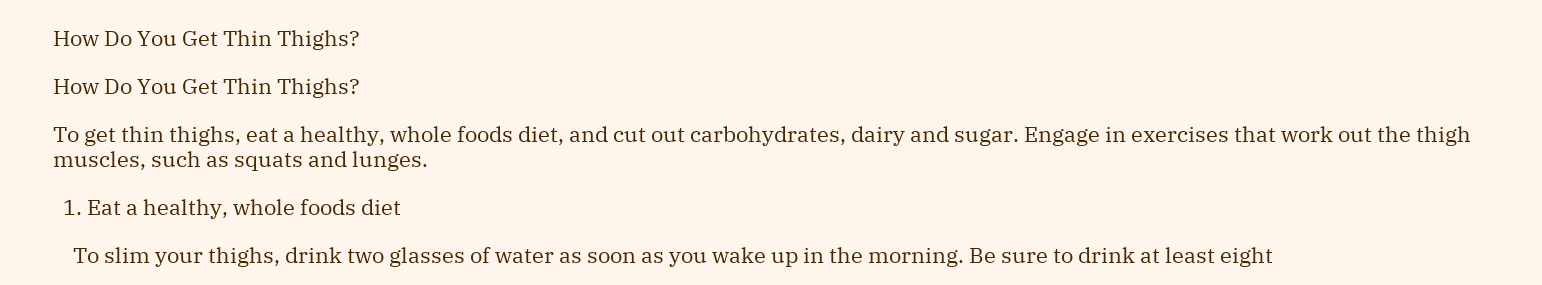How Do You Get Thin Thighs?

How Do You Get Thin Thighs?

To get thin thighs, eat a healthy, whole foods diet, and cut out carbohydrates, dairy and sugar. Engage in exercises that work out the thigh muscles, such as squats and lunges.

  1. Eat a healthy, whole foods diet

    To slim your thighs, drink two glasses of water as soon as you wake up in the morning. Be sure to drink at least eight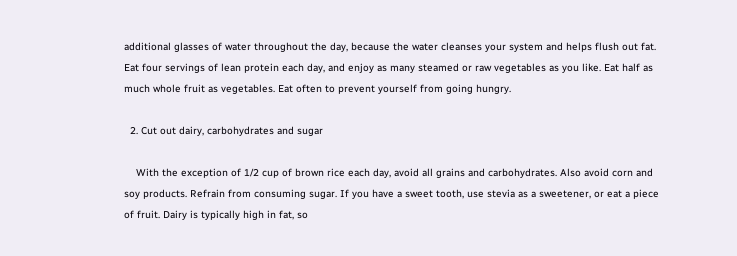additional glasses of water throughout the day, because the water cleanses your system and helps flush out fat. Eat four servings of lean protein each day, and enjoy as many steamed or raw vegetables as you like. Eat half as much whole fruit as vegetables. Eat often to prevent yourself from going hungry.

  2. Cut out dairy, carbohydrates and sugar

    With the exception of 1/2 cup of brown rice each day, avoid all grains and carbohydrates. Also avoid corn and soy products. Refrain from consuming sugar. If you have a sweet tooth, use stevia as a sweetener, or eat a piece of fruit. Dairy is typically high in fat, so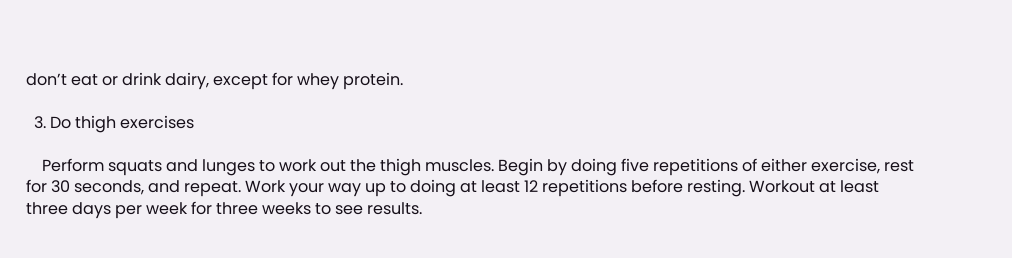don’t eat or drink dairy, except for whey protein.

  3. Do thigh exercises

    Perform squats and lunges to work out the thigh muscles. Begin by doing five repetitions of either exercise, rest for 30 seconds, and repeat. Work your way up to doing at least 12 repetitions before resting. Workout at least three days per week for three weeks to see results.